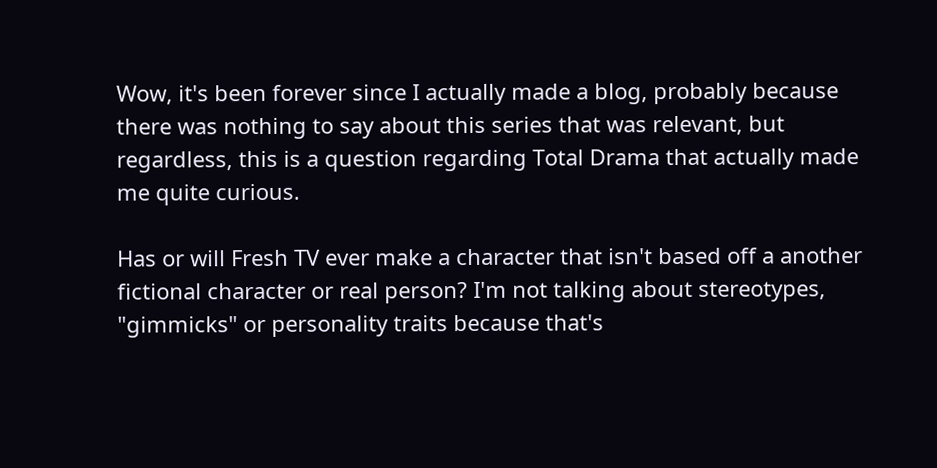Wow, it's been forever since I actually made a blog, probably because there was nothing to say about this series that was relevant, but regardless, this is a question regarding Total Drama that actually made me quite curious.

Has or will Fresh TV ever make a character that isn't based off a another fictional character or real person? I'm not talking about stereotypes, "gimmicks" or personality traits because that's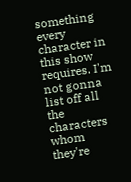something every character in this show requires. I'm not gonna list off all the characters whom they're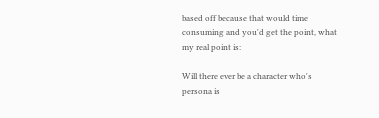based off because that would time consuming and you'd get the point, what my real point is:

Will there ever be a character who's persona is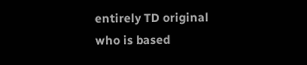entirely TD original who is based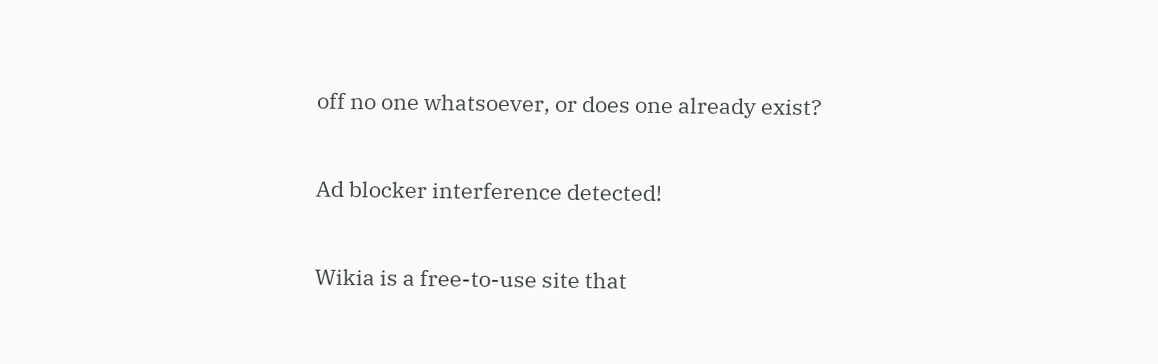off no one whatsoever, or does one already exist?

Ad blocker interference detected!

Wikia is a free-to-use site that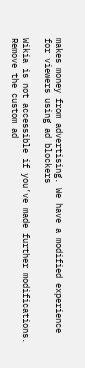makes money from advertising. We have a modified experience for viewers using ad blockers

Wikia is not accessible if you’ve made further modifications. Remove the custom ad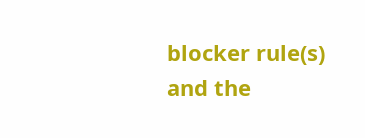blocker rule(s) and the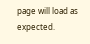page will load as expected.